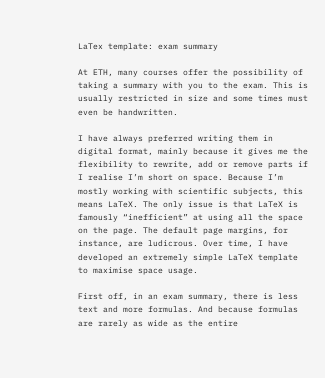LaTex template: exam summary

At ETH, many courses offer the possibility of taking a summary with you to the exam. This is usually restricted in size and some times must even be handwritten.

I have always preferred writing them in digital format, mainly because it gives me the flexibility to rewrite, add or remove parts if I realise I’m short on space. Because I’m mostly working with scientific subjects, this means LaTeX. The only issue is that LaTeX is famously “inefficient” at using all the space on the page. The default page margins, for instance, are ludicrous. Over time, I have developed an extremely simple LaTeX template to maximise space usage.

First off, in an exam summary, there is less text and more formulas. And because formulas are rarely as wide as the entire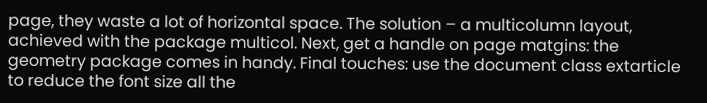page, they waste a lot of horizontal space. The solution – a multicolumn layout, achieved with the package multicol. Next, get a handle on page matgins: the geometry package comes in handy. Final touches: use the document class extarticle to reduce the font size all the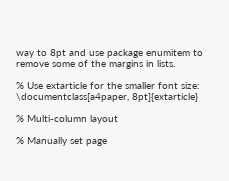way to 8pt and use package enumitem to remove some of the margins in lists.

% Use extarticle for the smaller font size:
\documentclass[a4paper, 8pt]{extarticle}

% Multi-column layout

% Manually set page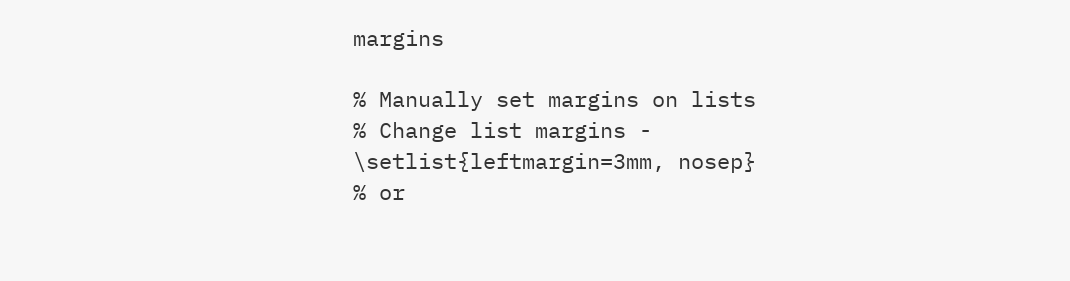margins

% Manually set margins on lists
% Change list margins -
\setlist{leftmargin=3mm, nosep}
% or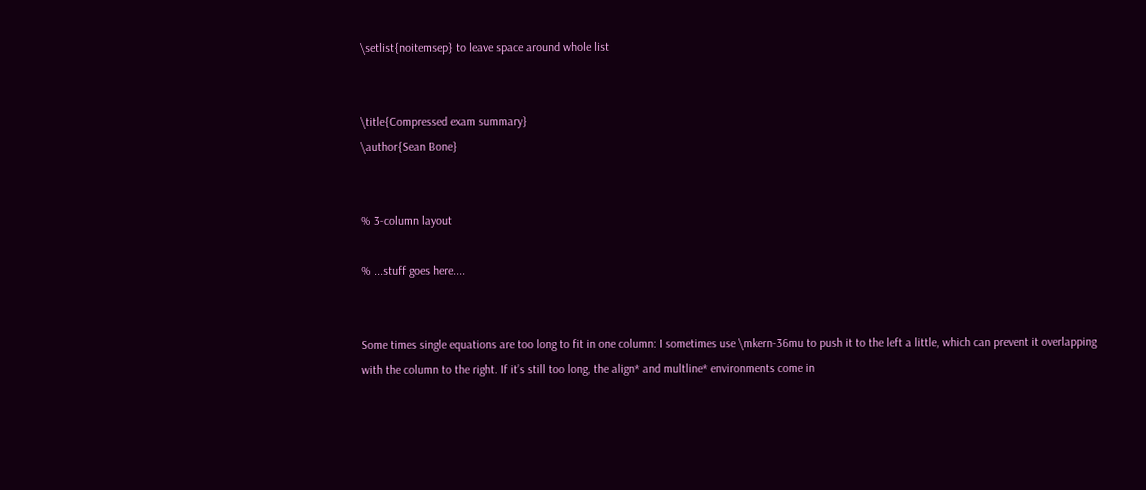\setlist{noitemsep} to leave space around whole list


\title{Compressed exam summary}
\author{Sean Bone}


% 3-column layout

% ...stuff goes here....


Some times single equations are too long to fit in one column: I sometimes use \mkern-36mu to push it to the left a little, which can prevent it overlapping with the column to the right. If it’s still too long, the align* and multline* environments come in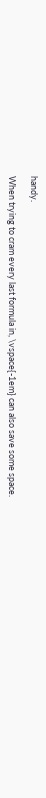handy.

When trying to cram every last formula in, \vspace{-1em} can also save some space.